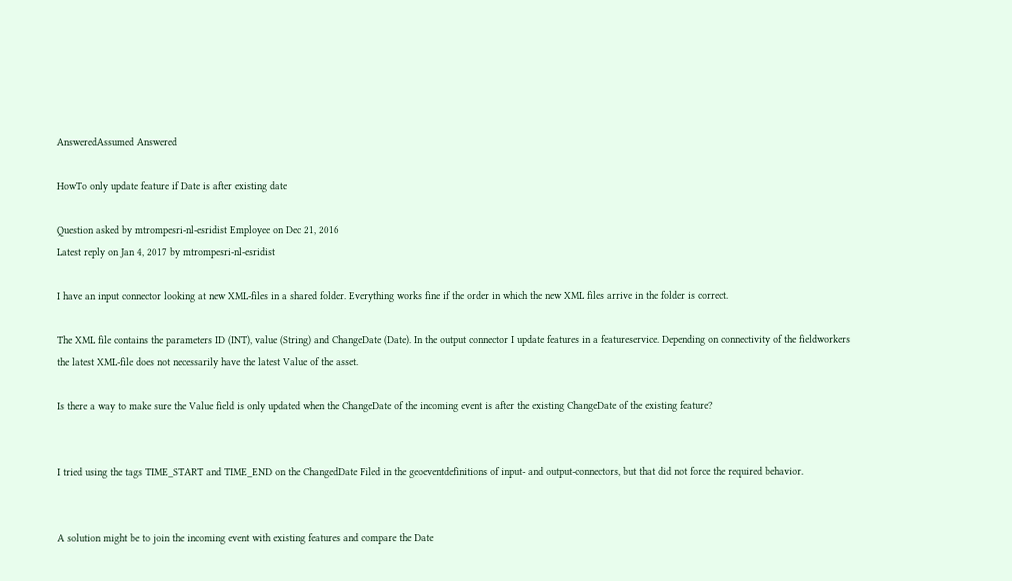AnsweredAssumed Answered

HowTo only update feature if Date is after existing date

Question asked by mtrompesri-nl-esridist Employee on Dec 21, 2016
Latest reply on Jan 4, 2017 by mtrompesri-nl-esridist

I have an input connector looking at new XML-files in a shared folder. Everything works fine if the order in which the new XML files arrive in the folder is correct.

The XML file contains the parameters ID (INT), value (String) and ChangeDate (Date). In the output connector I update features in a featureservice. Depending on connectivity of the fieldworkers the latest XML-file does not necessarily have the latest Value of the asset.

Is there a way to make sure the Value field is only updated when the ChangeDate of the incoming event is after the existing ChangeDate of the existing feature?


I tried using the tags TIME_START and TIME_END on the ChangedDate Filed in the geoeventdefinitions of input- and output-connectors, but that did not force the required behavior.


A solution might be to join the incoming event with existing features and compare the Date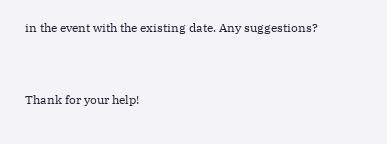in the event with the existing date. Any suggestions?


Thank for your help!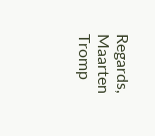Regards, Maarten Tromp